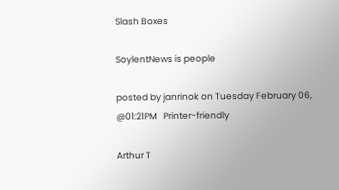Slash Boxes

SoylentNews is people

posted by janrinok on Tuesday February 06, @01:21PM   Printer-friendly

Arthur T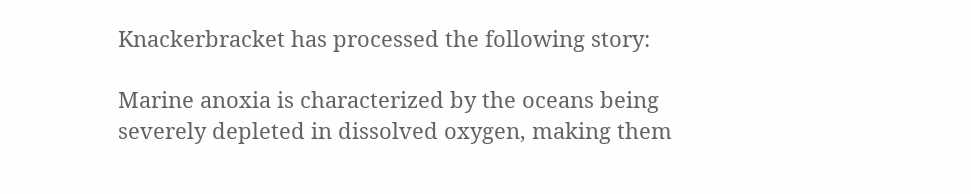Knackerbracket has processed the following story:

Marine anoxia is characterized by the oceans being severely depleted in dissolved oxygen, making them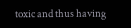toxic and thus having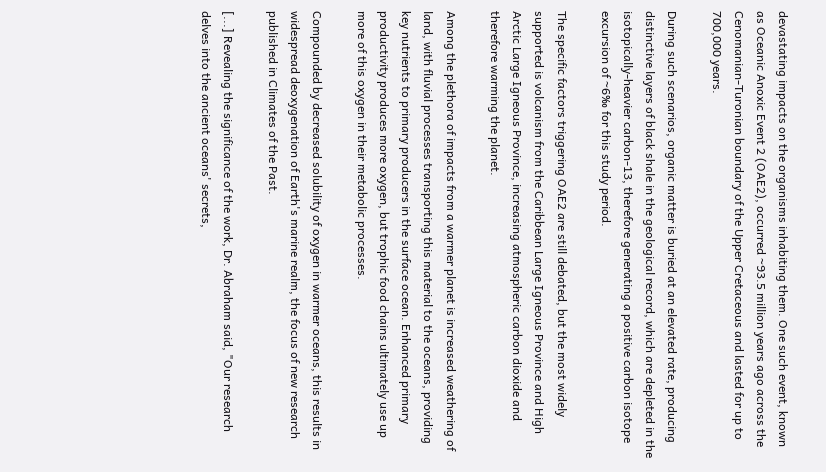devastating impacts on the organisms inhabiting them. One such event, known as Oceanic Anoxic Event 2 (OAE2), occurred ~93.5 million years ago across the Cenomanian-Turonian boundary of the Upper Cretaceous and lasted for up to 700,000 years.

During such scenarios, organic matter is buried at an elevated rate, producing distinctive layers of black shale in the geological record, which are depleted in the isotopically-heavier carbon-13, therefore generating a positive carbon isotope excursion of ~6‰ for this study period.

The specific factors triggering OAE2 are still debated, but the most widely supported is volcanism from the Caribbean Large Igneous Province and High Arctic Large Igneous Province, increasing atmospheric carbon dioxide and therefore warming the planet.

Among the plethora of impacts from a warmer planet is increased weathering of land, with fluvial processes transporting this material to the oceans, providing key nutrients to primary producers in the surface ocean. Enhanced primary productivity produces more oxygen, but trophic food chains ultimately use up more of this oxygen in their metabolic processes.

Compounded by decreased solubility of oxygen in warmer oceans, this results in widespread deoxygenation of Earth's marine realm, the focus of new research published in Climates of the Past.

[...] Revealing the significance of the work, Dr. Abraham said, "Our research delves into the ancient oceans' secrets,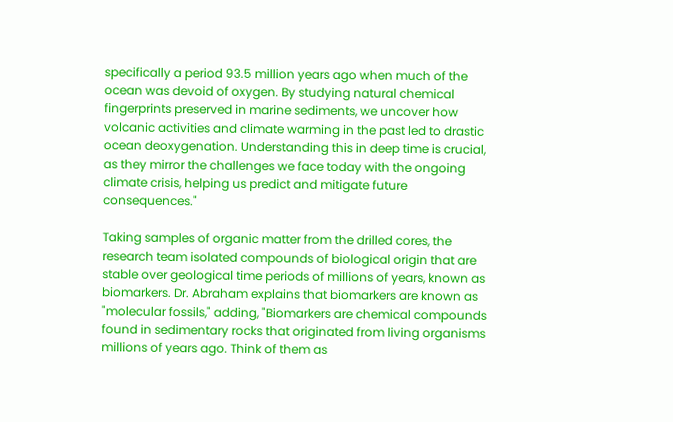specifically a period 93.5 million years ago when much of the ocean was devoid of oxygen. By studying natural chemical fingerprints preserved in marine sediments, we uncover how volcanic activities and climate warming in the past led to drastic ocean deoxygenation. Understanding this in deep time is crucial, as they mirror the challenges we face today with the ongoing climate crisis, helping us predict and mitigate future consequences."

Taking samples of organic matter from the drilled cores, the research team isolated compounds of biological origin that are stable over geological time periods of millions of years, known as biomarkers. Dr. Abraham explains that biomarkers are known as "molecular fossils," adding, "Biomarkers are chemical compounds found in sedimentary rocks that originated from living organisms millions of years ago. Think of them as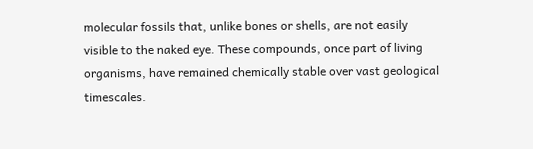molecular fossils that, unlike bones or shells, are not easily visible to the naked eye. These compounds, once part of living organisms, have remained chemically stable over vast geological timescales.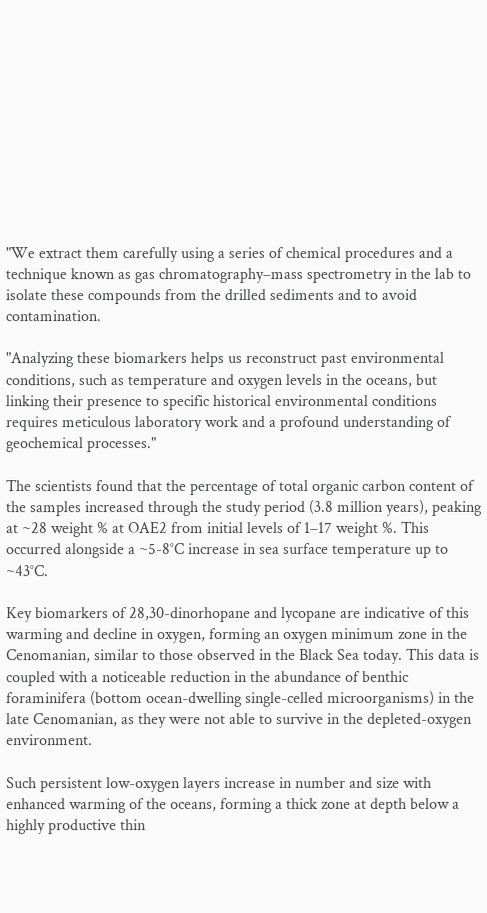"We extract them carefully using a series of chemical procedures and a technique known as gas chromatography–mass spectrometry in the lab to isolate these compounds from the drilled sediments and to avoid contamination.

"Analyzing these biomarkers helps us reconstruct past environmental conditions, such as temperature and oxygen levels in the oceans, but linking their presence to specific historical environmental conditions requires meticulous laboratory work and a profound understanding of geochemical processes."

The scientists found that the percentage of total organic carbon content of the samples increased through the study period (3.8 million years), peaking at ~28 weight % at OAE2 from initial levels of 1–17 weight %. This occurred alongside a ~5-8°C increase in sea surface temperature up to ~43°C.

Key biomarkers of 28,30-dinorhopane and lycopane are indicative of this warming and decline in oxygen, forming an oxygen minimum zone in the Cenomanian, similar to those observed in the Black Sea today. This data is coupled with a noticeable reduction in the abundance of benthic foraminifera (bottom ocean-dwelling single-celled microorganisms) in the late Cenomanian, as they were not able to survive in the depleted-oxygen environment.

Such persistent low-oxygen layers increase in number and size with enhanced warming of the oceans, forming a thick zone at depth below a highly productive thin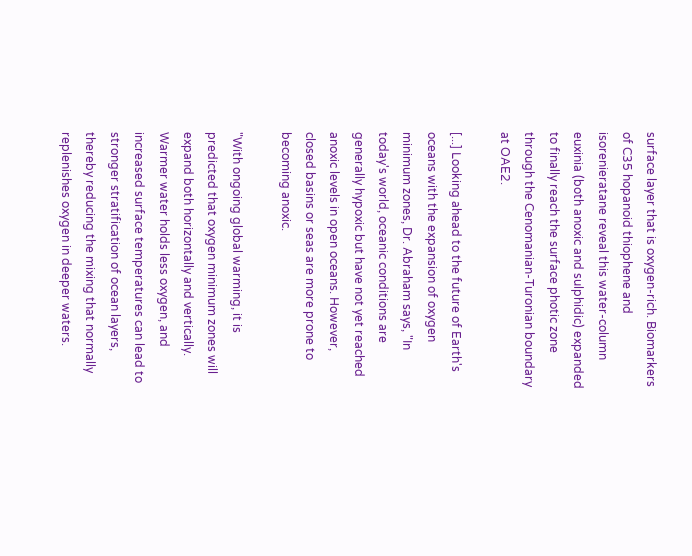surface layer that is oxygen-rich. Biomarkers of C35 hopanoid thiophene and isorenieratane reveal this water-column euxinia (both anoxic and sulphidic) expanded to finally reach the surface photic zone through the Cenomanian-Turonian boundary at OAE2.

[...] Looking ahead to the future of Earth's oceans with the expansion of oxygen minimum zones, Dr. Abraham says, "In today's world, oceanic conditions are generally hypoxic but have not yet reached anoxic levels in open oceans. However, closed basins or seas are more prone to becoming anoxic.

"With ongoing global warming, it is predicted that oxygen minimum zones will expand both horizontally and vertically. Warmer water holds less oxygen, and increased surface temperatures can lead to stronger stratification of ocean layers, thereby reducing the mixing that normally replenishes oxygen in deeper waters.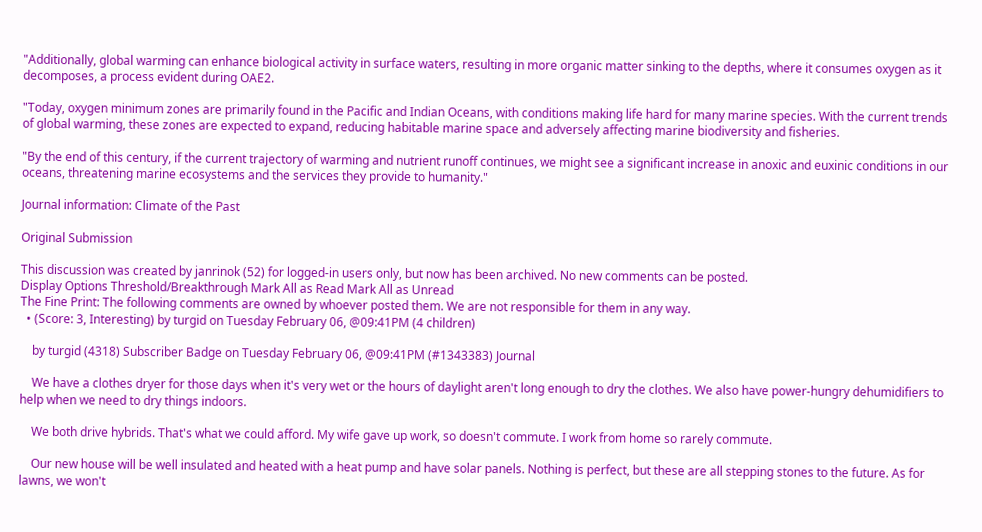"Additionally, global warming can enhance biological activity in surface waters, resulting in more organic matter sinking to the depths, where it consumes oxygen as it decomposes, a process evident during OAE2.

"Today, oxygen minimum zones are primarily found in the Pacific and Indian Oceans, with conditions making life hard for many marine species. With the current trends of global warming, these zones are expected to expand, reducing habitable marine space and adversely affecting marine biodiversity and fisheries.

"By the end of this century, if the current trajectory of warming and nutrient runoff continues, we might see a significant increase in anoxic and euxinic conditions in our oceans, threatening marine ecosystems and the services they provide to humanity."

Journal information: Climate of the Past

Original Submission

This discussion was created by janrinok (52) for logged-in users only, but now has been archived. No new comments can be posted.
Display Options Threshold/Breakthrough Mark All as Read Mark All as Unread
The Fine Print: The following comments are owned by whoever posted them. We are not responsible for them in any way.
  • (Score: 3, Interesting) by turgid on Tuesday February 06, @09:41PM (4 children)

    by turgid (4318) Subscriber Badge on Tuesday February 06, @09:41PM (#1343383) Journal

    We have a clothes dryer for those days when it's very wet or the hours of daylight aren't long enough to dry the clothes. We also have power-hungry dehumidifiers to help when we need to dry things indoors.

    We both drive hybrids. That's what we could afford. My wife gave up work, so doesn't commute. I work from home so rarely commute.

    Our new house will be well insulated and heated with a heat pump and have solar panels. Nothing is perfect, but these are all stepping stones to the future. As for lawns, we won't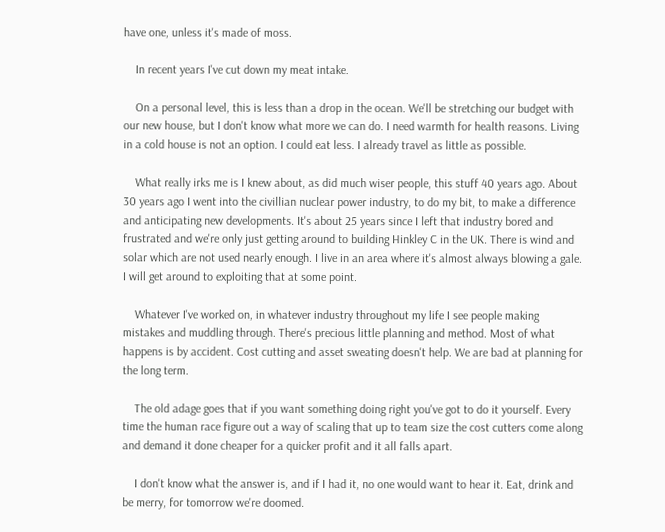have one, unless it's made of moss.

    In recent years I've cut down my meat intake.

    On a personal level, this is less than a drop in the ocean. We'll be stretching our budget with our new house, but I don't know what more we can do. I need warmth for health reasons. Living in a cold house is not an option. I could eat less. I already travel as little as possible.

    What really irks me is I knew about, as did much wiser people, this stuff 40 years ago. About 30 years ago I went into the civillian nuclear power industry, to do my bit, to make a difference and anticipating new developments. It's about 25 years since I left that industry bored and frustrated and we're only just getting around to building Hinkley C in the UK. There is wind and solar which are not used nearly enough. I live in an area where it's almost always blowing a gale. I will get around to exploiting that at some point.

    Whatever I've worked on, in whatever industry throughout my life I see people making mistakes and muddling through. There's precious little planning and method. Most of what happens is by accident. Cost cutting and asset sweating doesn't help. We are bad at planning for the long term.

    The old adage goes that if you want something doing right you've got to do it yourself. Every time the human race figure out a way of scaling that up to team size the cost cutters come along and demand it done cheaper for a quicker profit and it all falls apart.

    I don't know what the answer is, and if I had it, no one would want to hear it. Eat, drink and be merry, for tomorrow we're doomed.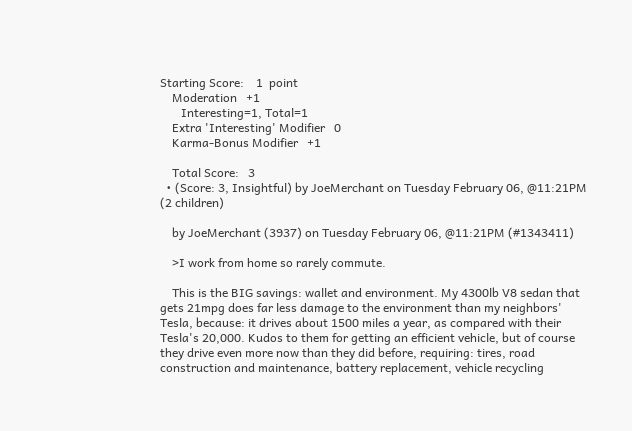Starting Score:    1  point
    Moderation   +1
       Interesting=1, Total=1
    Extra 'Interesting' Modifier   0
    Karma-Bonus Modifier   +1

    Total Score:   3
  • (Score: 3, Insightful) by JoeMerchant on Tuesday February 06, @11:21PM (2 children)

    by JoeMerchant (3937) on Tuesday February 06, @11:21PM (#1343411)

    >I work from home so rarely commute.

    This is the BIG savings: wallet and environment. My 4300lb V8 sedan that gets 21mpg does far less damage to the environment than my neighbors' Tesla, because: it drives about 1500 miles a year, as compared with their Tesla's 20,000. Kudos to them for getting an efficient vehicle, but of course they drive even more now than they did before, requiring: tires, road construction and maintenance, battery replacement, vehicle recycling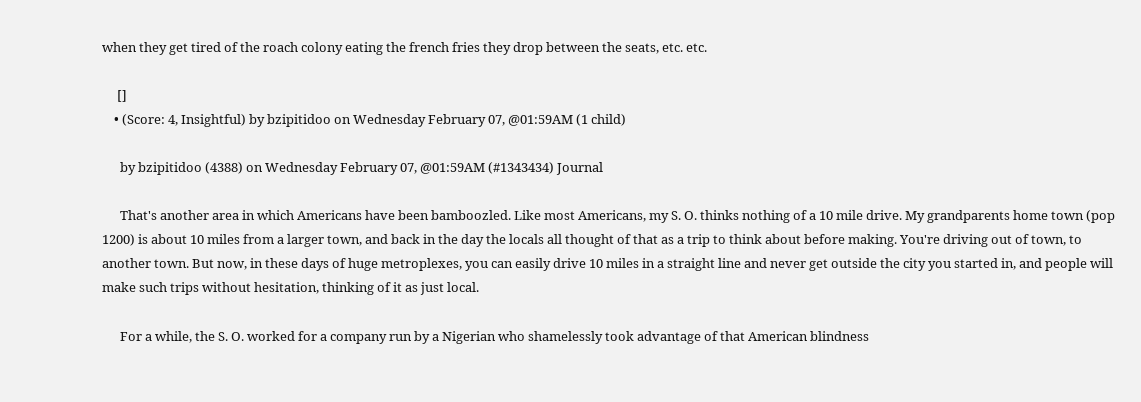when they get tired of the roach colony eating the french fries they drop between the seats, etc. etc.

     []
    • (Score: 4, Insightful) by bzipitidoo on Wednesday February 07, @01:59AM (1 child)

      by bzipitidoo (4388) on Wednesday February 07, @01:59AM (#1343434) Journal

      That's another area in which Americans have been bamboozled. Like most Americans, my S. O. thinks nothing of a 10 mile drive. My grandparents home town (pop 1200) is about 10 miles from a larger town, and back in the day the locals all thought of that as a trip to think about before making. You're driving out of town, to another town. But now, in these days of huge metroplexes, you can easily drive 10 miles in a straight line and never get outside the city you started in, and people will make such trips without hesitation, thinking of it as just local.

      For a while, the S. O. worked for a company run by a Nigerian who shamelessly took advantage of that American blindness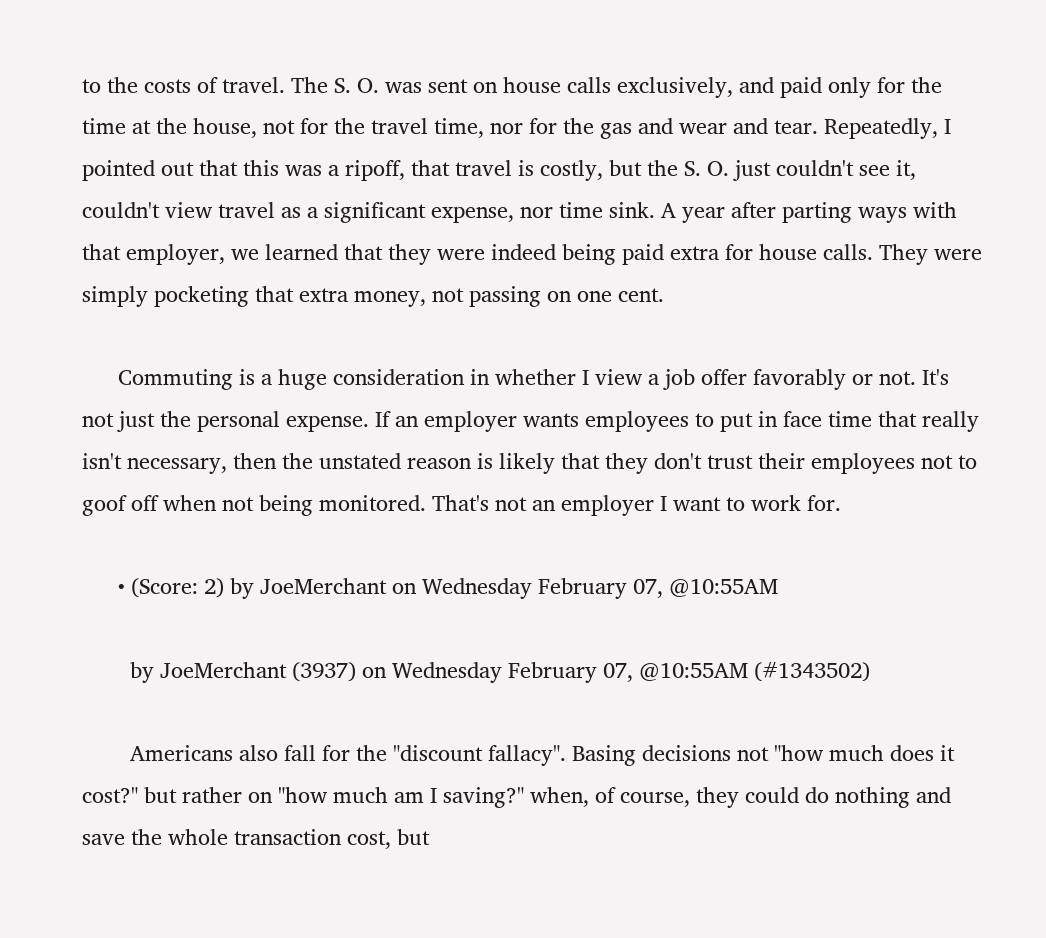to the costs of travel. The S. O. was sent on house calls exclusively, and paid only for the time at the house, not for the travel time, nor for the gas and wear and tear. Repeatedly, I pointed out that this was a ripoff, that travel is costly, but the S. O. just couldn't see it, couldn't view travel as a significant expense, nor time sink. A year after parting ways with that employer, we learned that they were indeed being paid extra for house calls. They were simply pocketing that extra money, not passing on one cent.

      Commuting is a huge consideration in whether I view a job offer favorably or not. It's not just the personal expense. If an employer wants employees to put in face time that really isn't necessary, then the unstated reason is likely that they don't trust their employees not to goof off when not being monitored. That's not an employer I want to work for.

      • (Score: 2) by JoeMerchant on Wednesday February 07, @10:55AM

        by JoeMerchant (3937) on Wednesday February 07, @10:55AM (#1343502)

        Americans also fall for the "discount fallacy". Basing decisions not "how much does it cost?" but rather on "how much am I saving?" when, of course, they could do nothing and save the whole transaction cost, but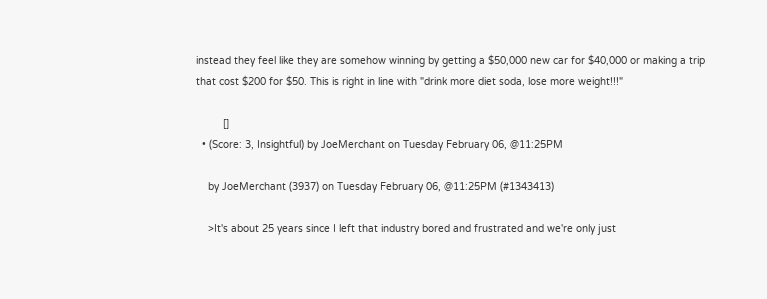instead they feel like they are somehow winning by getting a $50,000 new car for $40,000 or making a trip that cost $200 for $50. This is right in line with "drink more diet soda, lose more weight!!!"

         []
  • (Score: 3, Insightful) by JoeMerchant on Tuesday February 06, @11:25PM

    by JoeMerchant (3937) on Tuesday February 06, @11:25PM (#1343413)

    >It's about 25 years since I left that industry bored and frustrated and we're only just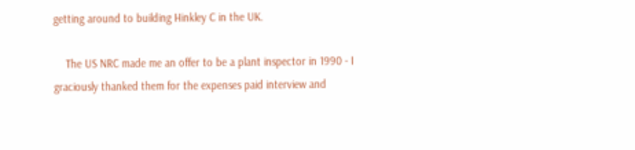getting around to building Hinkley C in the UK.

    The US NRC made me an offer to be a plant inspector in 1990 - I graciously thanked them for the expenses paid interview and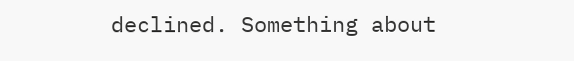declined. Something about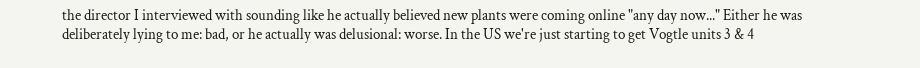the director I interviewed with sounding like he actually believed new plants were coming online "any day now..." Either he was deliberately lying to me: bad, or he actually was delusional: worse. In the US we're just starting to get Vogtle units 3 & 4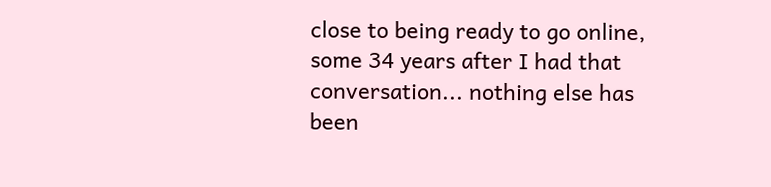close to being ready to go online, some 34 years after I had that conversation... nothing else has been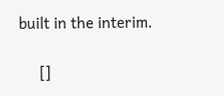built in the interim.

     []